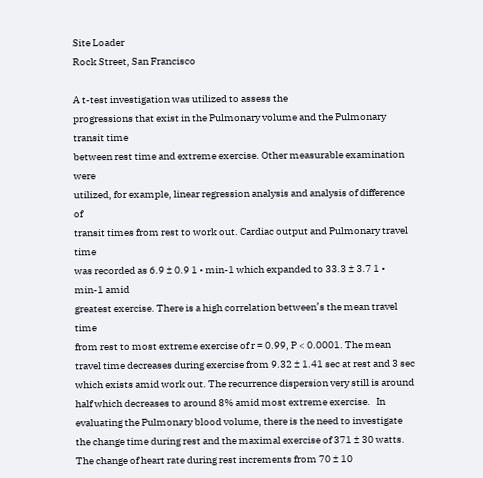Site Loader
Rock Street, San Francisco

A t-test investigation was utilized to assess the
progressions that exist in the Pulmonary volume and the Pulmonary transit time
between rest time and extreme exercise. Other measurable examination were
utilized, for example, linear regression analysis and analysis of difference of
transit times from rest to work out. Cardiac output and Pulmonary travel time
was recorded as 6.9 ± 0.9 1 • min-1 which expanded to 33.3 ± 3.7 1 • min-1 amid
greatest exercise. There is a high correlation between’s the mean travel time
from rest to most extreme exercise of r = 0.99, P < 0.0001. The mean travel time decreases during exercise from 9.32 ± 1.41 sec at rest and 3 sec which exists amid work out. The recurrence dispersion very still is around half which decreases to around 8% amid most extreme exercise.   In evaluating the Pulmonary blood volume, there is the need to investigate the change time during rest and the maximal exercise of 371 ± 30 watts. The change of heart rate during rest increments from 70 ± 10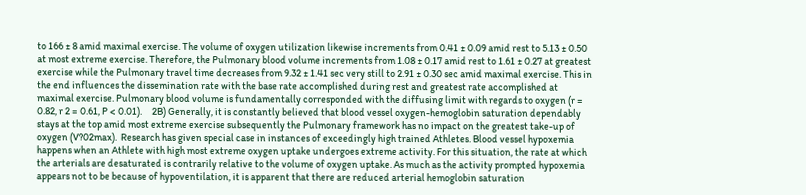to 166 ± 8 amid maximal exercise. The volume of oxygen utilization likewise increments from 0.41 ± 0.09 amid rest to 5.13 ± 0.50 at most extreme exercise. Therefore, the Pulmonary blood volume increments from 1.08 ± 0.17 amid rest to 1.61 ± 0.27 at greatest exercise while the Pulmonary travel time decreases from 9.32 ± 1.41 sec very still to 2.91 ± 0.30 sec amid maximal exercise. This in the end influences the dissemination rate with the base rate accomplished during rest and greatest rate accomplished at maximal exercise. Pulmonary blood volume is fundamentally corresponded with the diffusing limit with regards to oxygen (r = 0.82, r 2 = 0.61, P < 0.01).     2B) Generally, it is constantly believed that blood vessel oxygen-hemoglobin saturation dependably stays at the top amid most extreme exercise subsequently the Pulmonary framework has no impact on the greatest take-up of oxygen (V?02max).  Research has given special case in instances of exceedingly high trained Athletes. Blood vessel hypoxemia happens when an Athlete with high most extreme oxygen uptake undergoes extreme activity. For this situation, the rate at which the arterials are desaturated is contrarily relative to the volume of oxygen uptake. As much as the activity prompted hypoxemia appears not to be because of hypoventilation, it is apparent that there are reduced arterial hemoglobin saturation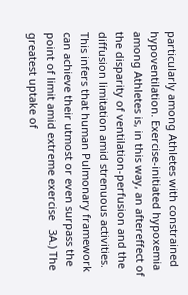particularly among Athletes with constrained hypoventilation. Exercise-initiated hypoxemia among Athletes is, in this way, an aftereffect of the disparity of ventilation-perfusion and the diffusion limitation amid strenuous activities. This infers that human Pulmonary framework can achieve their utmost or even surpass the point of limit amid extreme exercise   3A.) The greatest uptake of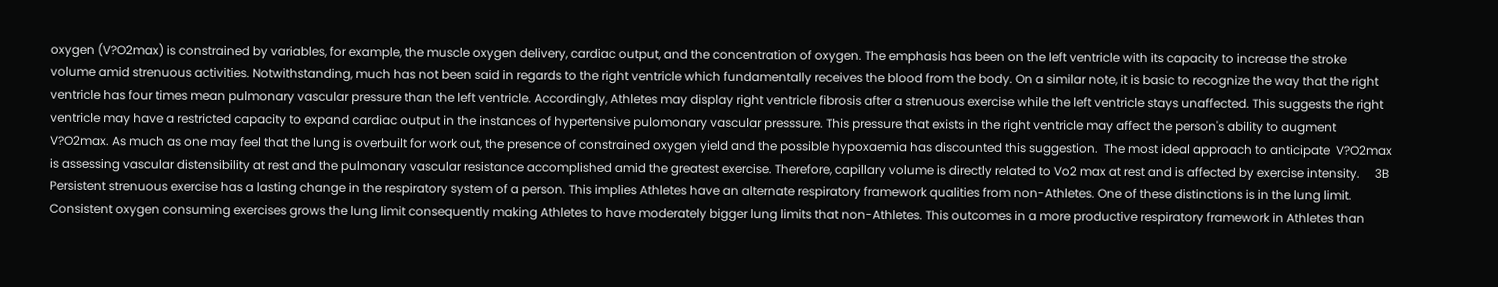oxygen (V?O2max) is constrained by variables, for example, the muscle oxygen delivery, cardiac output, and the concentration of oxygen. The emphasis has been on the left ventricle with its capacity to increase the stroke volume amid strenuous activities. Notwithstanding, much has not been said in regards to the right ventricle which fundamentally receives the blood from the body. On a similar note, it is basic to recognize the way that the right ventricle has four times mean pulmonary vascular pressure than the left ventricle. Accordingly, Athletes may display right ventricle fibrosis after a strenuous exercise while the left ventricle stays unaffected. This suggests the right ventricle may have a restricted capacity to expand cardiac output in the instances of hypertensive pulomonary vascular presssure. This pressure that exists in the right ventricle may affect the person's ability to augment V?O2max. As much as one may feel that the lung is overbuilt for work out, the presence of constrained oxygen yield and the possible hypoxaemia has discounted this suggestion.  The most ideal approach to anticipate  V?O2max is assessing vascular distensibility at rest and the pulmonary vascular resistance accomplished amid the greatest exercise. Therefore, capillary volume is directly related to Vo2 max at rest and is affected by exercise intensity.     3B Persistent strenuous exercise has a lasting change in the respiratory system of a person. This implies Athletes have an alternate respiratory framework qualities from non-Athletes. One of these distinctions is in the lung limit. Consistent oxygen consuming exercises grows the lung limit consequently making Athletes to have moderately bigger lung limits that non-Athletes. This outcomes in a more productive respiratory framework in Athletes than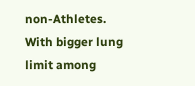non-Athletes. With bigger lung limit among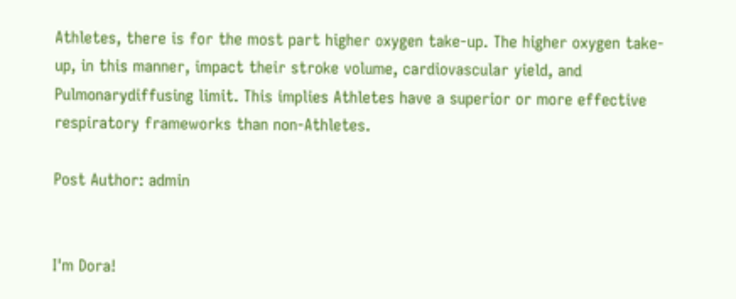Athletes, there is for the most part higher oxygen take-up. The higher oxygen take-up, in this manner, impact their stroke volume, cardiovascular yield, and Pulmonarydiffusing limit. This implies Athletes have a superior or more effective respiratory frameworks than non-Athletes.

Post Author: admin


I'm Dora!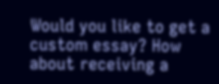Would you like to get a custom essay? How about receiving a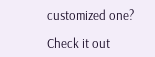customized one?

Check it out